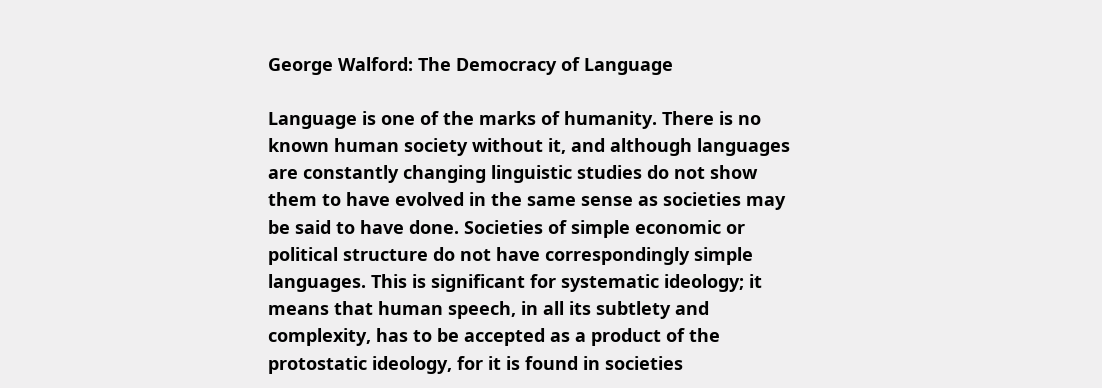George Walford: The Democracy of Language

Language is one of the marks of humanity. There is no known human society without it, and although languages are constantly changing linguistic studies do not show them to have evolved in the same sense as societies may be said to have done. Societies of simple economic or political structure do not have correspondingly simple languages. This is significant for systematic ideology; it means that human speech, in all its subtlety and complexity, has to be accepted as a product of the protostatic ideology, for it is found in societies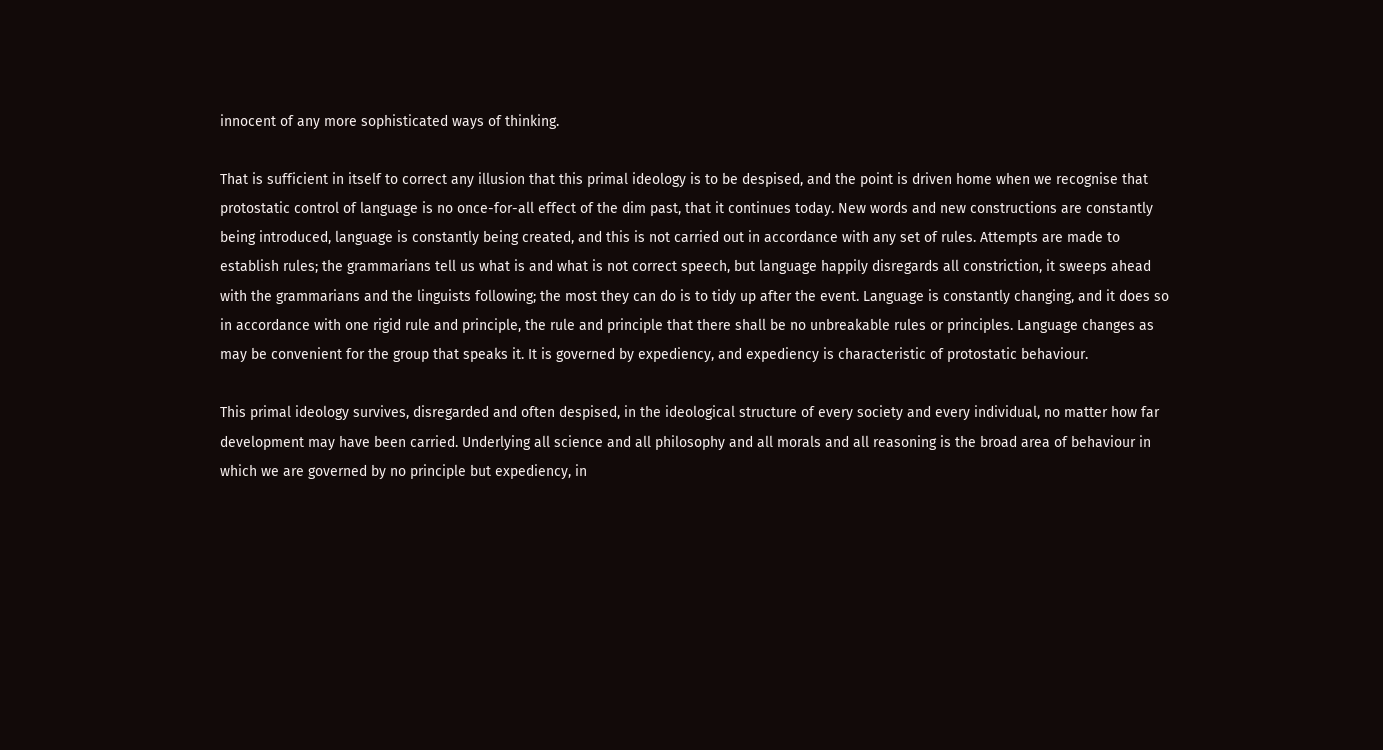innocent of any more sophisticated ways of thinking.

That is sufficient in itself to correct any illusion that this primal ideology is to be despised, and the point is driven home when we recognise that protostatic control of language is no once-for-all effect of the dim past, that it continues today. New words and new constructions are constantly being introduced, language is constantly being created, and this is not carried out in accordance with any set of rules. Attempts are made to establish rules; the grammarians tell us what is and what is not correct speech, but language happily disregards all constriction, it sweeps ahead with the grammarians and the linguists following; the most they can do is to tidy up after the event. Language is constantly changing, and it does so in accordance with one rigid rule and principle, the rule and principle that there shall be no unbreakable rules or principles. Language changes as may be convenient for the group that speaks it. It is governed by expediency, and expediency is characteristic of protostatic behaviour.

This primal ideology survives, disregarded and often despised, in the ideological structure of every society and every individual, no matter how far development may have been carried. Underlying all science and all philosophy and all morals and all reasoning is the broad area of behaviour in which we are governed by no principle but expediency, in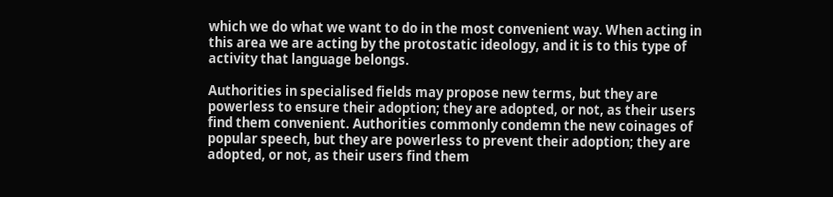which we do what we want to do in the most convenient way. When acting in this area we are acting by the protostatic ideology, and it is to this type of activity that language belongs.

Authorities in specialised fields may propose new terms, but they are powerless to ensure their adoption; they are adopted, or not, as their users find them convenient. Authorities commonly condemn the new coinages of popular speech, but they are powerless to prevent their adoption; they are adopted, or not, as their users find them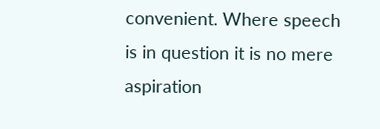convenient. Where speech is in question it is no mere aspiration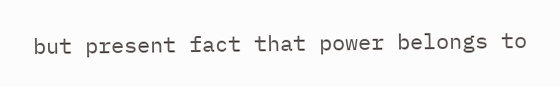but present fact that power belongs to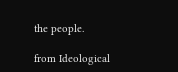the people.

from Ideological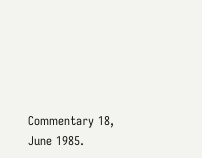Commentary 18, June 1985.